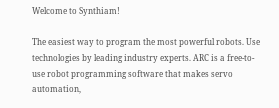Welcome to Synthiam!

The easiest way to program the most powerful robots. Use technologies by leading industry experts. ARC is a free-to-use robot programming software that makes servo automation,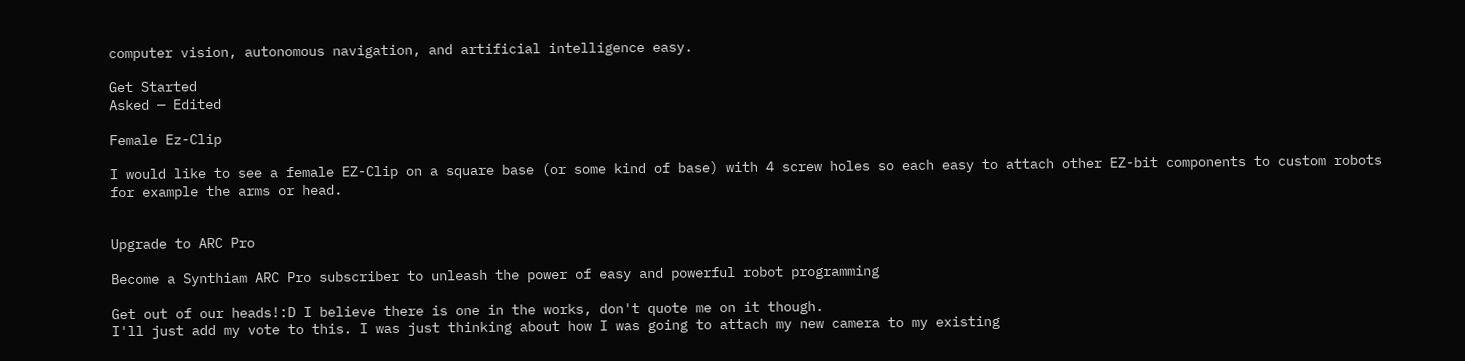computer vision, autonomous navigation, and artificial intelligence easy.

Get Started
Asked — Edited

Female Ez-Clip

I would like to see a female EZ-Clip on a square base (or some kind of base) with 4 screw holes so each easy to attach other EZ-bit components to custom robots for example the arms or head.


Upgrade to ARC Pro

Become a Synthiam ARC Pro subscriber to unleash the power of easy and powerful robot programming

Get out of our heads!:D I believe there is one in the works, don't quote me on it though.
I'll just add my vote to this. I was just thinking about how I was going to attach my new camera to my existing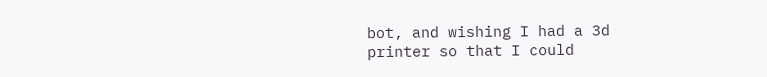bot, and wishing I had a 3d printer so that I could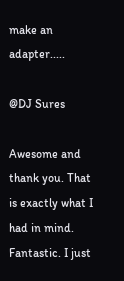make an adapter.....

@DJ Sures

Awesome and thank you. That is exactly what I had in mind.
Fantastic. I just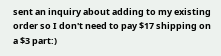sent an inquiry about adding to my existing order so I don't need to pay $17 shipping on a $3 part:)